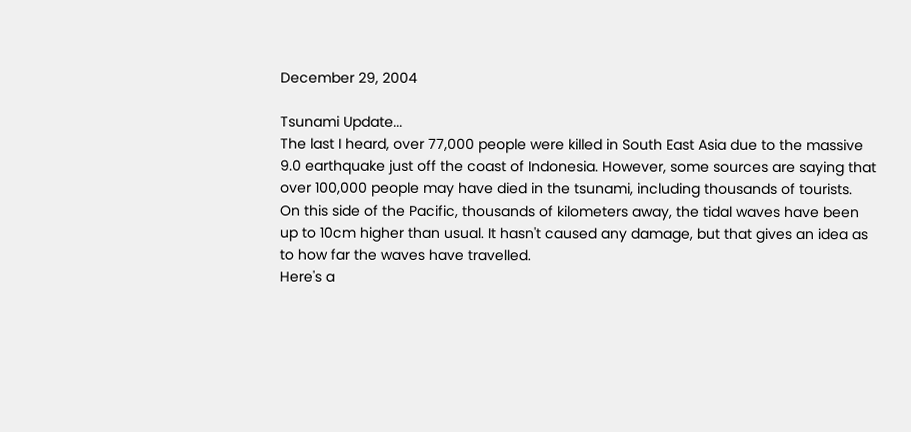December 29, 2004

Tsunami Update...
The last I heard, over 77,000 people were killed in South East Asia due to the massive 9.0 earthquake just off the coast of Indonesia. However, some sources are saying that over 100,000 people may have died in the tsunami, including thousands of tourists.
On this side of the Pacific, thousands of kilometers away, the tidal waves have been up to 10cm higher than usual. It hasn't caused any damage, but that gives an idea as to how far the waves have travelled.
Here's a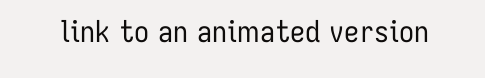link to an animated version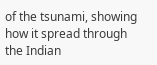of the tsunami, showing how it spread through the Indian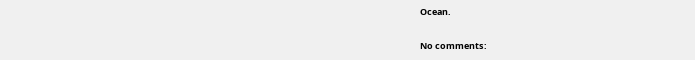Ocean.

No comments: